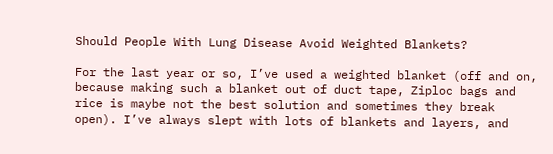Should People With Lung Disease Avoid Weighted Blankets?

For the last year or so, I’ve used a weighted blanket (off and on, because making such a blanket out of duct tape, Ziploc bags and rice is maybe not the best solution and sometimes they break open). I’ve always slept with lots of blankets and layers, and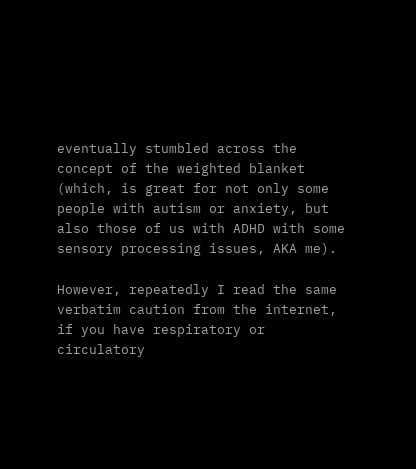eventually stumbled across the concept of the weighted blanket (which, is great for not only some people with autism or anxiety, but also those of us with ADHD with some sensory processing issues, AKA me).

However, repeatedly I read the same verbatim caution from the internet, if you have respiratory or circulatory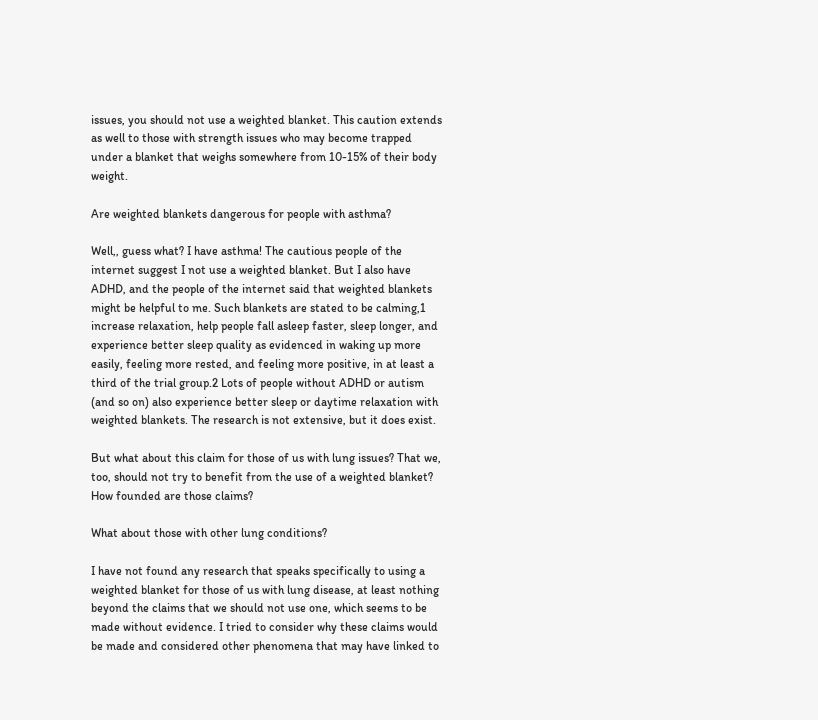issues, you should not use a weighted blanket. This caution extends as well to those with strength issues who may become trapped under a blanket that weighs somewhere from 10-15% of their body weight.

Are weighted blankets dangerous for people with asthma?

Well,, guess what? I have asthma! The cautious people of the internet suggest I not use a weighted blanket. But I also have ADHD, and the people of the internet said that weighted blankets might be helpful to me. Such blankets are stated to be calming,1 increase relaxation, help people fall asleep faster, sleep longer, and experience better sleep quality as evidenced in waking up more easily, feeling more rested, and feeling more positive, in at least a third of the trial group.2 Lots of people without ADHD or autism (and so on) also experience better sleep or daytime relaxation with weighted blankets. The research is not extensive, but it does exist.

But what about this claim for those of us with lung issues? That we, too, should not try to benefit from the use of a weighted blanket? How founded are those claims?

What about those with other lung conditions?

I have not found any research that speaks specifically to using a weighted blanket for those of us with lung disease, at least nothing beyond the claims that we should not use one, which seems to be made without evidence. I tried to consider why these claims would be made and considered other phenomena that may have linked to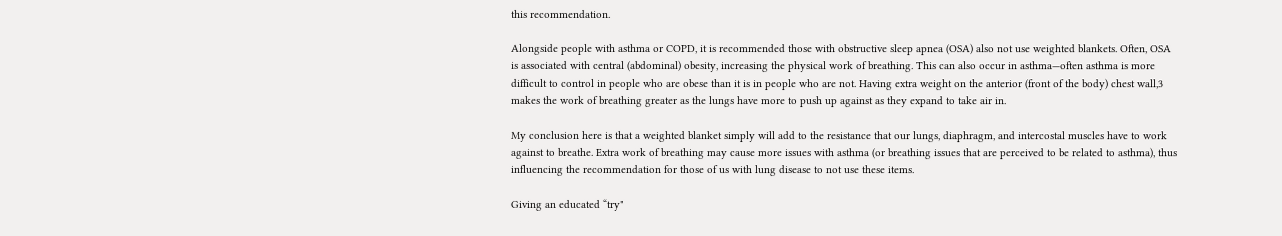this recommendation.

Alongside people with asthma or COPD, it is recommended those with obstructive sleep apnea (OSA) also not use weighted blankets. Often, OSA is associated with central (abdominal) obesity, increasing the physical work of breathing. This can also occur in asthma—often asthma is more difficult to control in people who are obese than it is in people who are not. Having extra weight on the anterior (front of the body) chest wall,3 makes the work of breathing greater as the lungs have more to push up against as they expand to take air in.

My conclusion here is that a weighted blanket simply will add to the resistance that our lungs, diaphragm, and intercostal muscles have to work against to breathe. Extra work of breathing may cause more issues with asthma (or breathing issues that are perceived to be related to asthma), thus influencing the recommendation for those of us with lung disease to not use these items.

Giving an educated “try"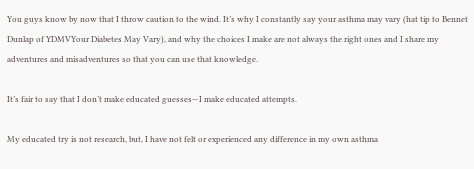You guys know by now that I throw caution to the wind. It’s why I constantly say your asthma may vary (hat tip to Bennet Dunlap of YDMVYour Diabetes May Vary), and why the choices I make are not always the right ones and I share my adventures and misadventures so that you can use that knowledge.

It’s fair to say that I don’t make educated guesses—I make educated attempts.

My educated try is not research, but, I have not felt or experienced any difference in my own asthma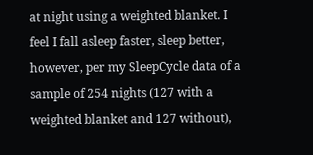at night using a weighted blanket. I feel I fall asleep faster, sleep better, however, per my SleepCycle data of a sample of 254 nights (127 with a weighted blanket and 127 without),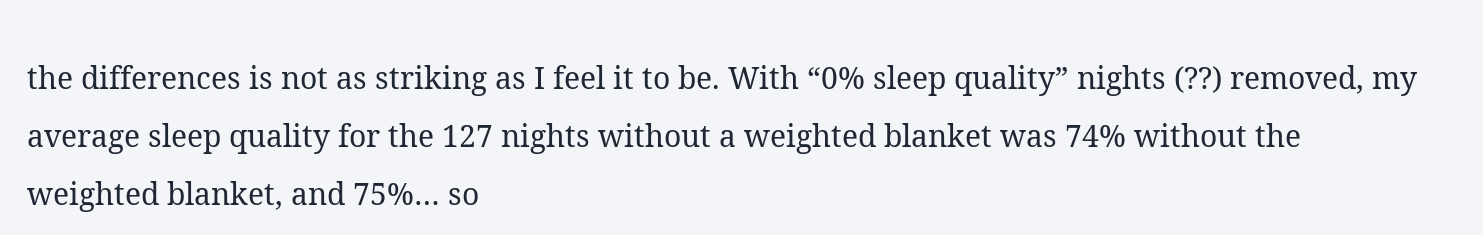the differences is not as striking as I feel it to be. With “0% sleep quality” nights (??) removed, my average sleep quality for the 127 nights without a weighted blanket was 74% without the weighted blanket, and 75%… so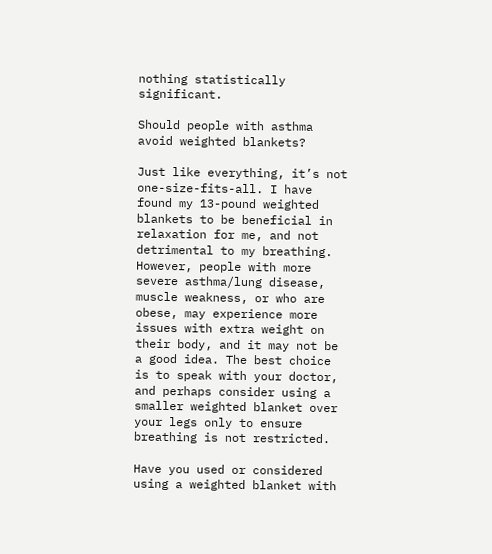nothing statistically significant.

Should people with asthma avoid weighted blankets?

Just like everything, it’s not one-size-fits-all. I have found my 13-pound weighted blankets to be beneficial in relaxation for me, and not detrimental to my breathing. However, people with more severe asthma/lung disease, muscle weakness, or who are obese, may experience more issues with extra weight on their body, and it may not be a good idea. The best choice is to speak with your doctor, and perhaps consider using a smaller weighted blanket over your legs only to ensure breathing is not restricted.

Have you used or considered using a weighted blanket with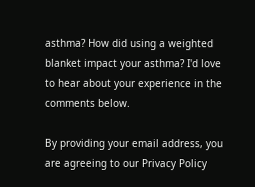asthma? How did using a weighted blanket impact your asthma? I'd love to hear about your experience in the comments below.

By providing your email address, you are agreeing to our Privacy Policy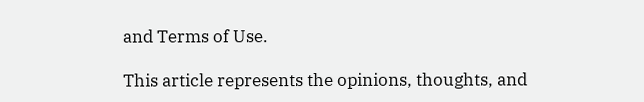and Terms of Use.

This article represents the opinions, thoughts, and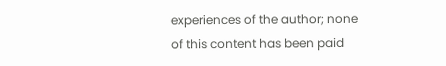experiences of the author; none of this content has been paid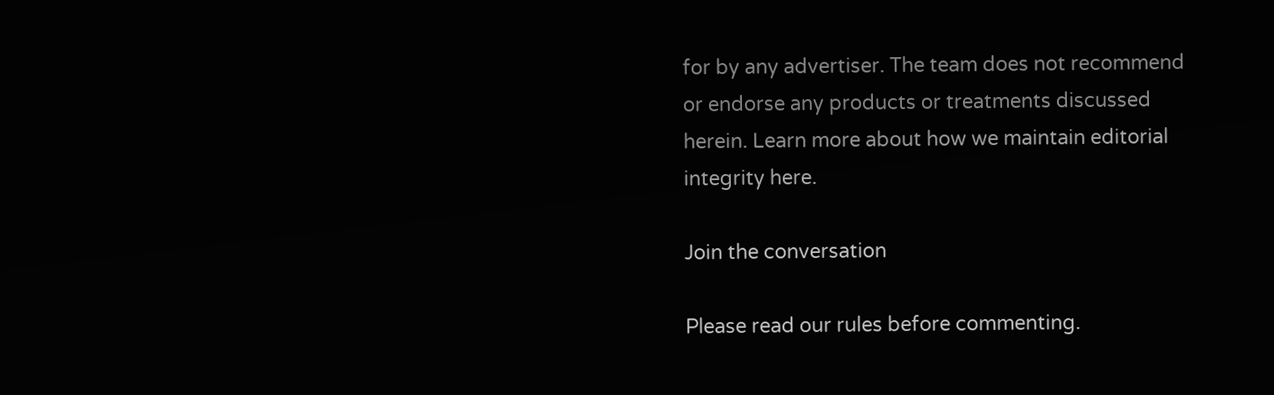for by any advertiser. The team does not recommend or endorse any products or treatments discussed herein. Learn more about how we maintain editorial integrity here.

Join the conversation

Please read our rules before commenting.